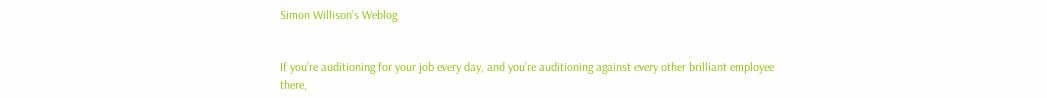Simon Willison’s Weblog


If you’re auditioning for your job every day, and you’re auditioning against every other brilliant employee there,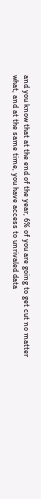and you know that at the end of the year, 6% of you are going to get cut no matter what, and at the same time, you have access to unrivaled data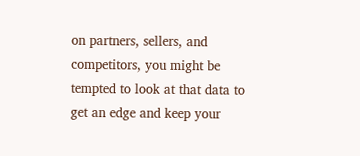on partners, sellers, and competitors, you might be tempted to look at that data to get an edge and keep your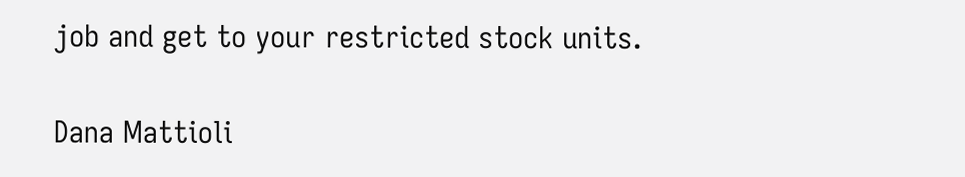job and get to your restricted stock units.

Dana Mattioli